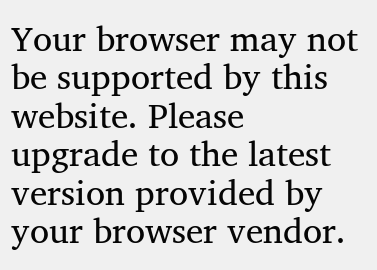Your browser may not be supported by this website. Please upgrade to the latest version provided by your browser vendor.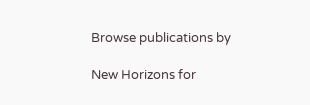Browse publications by

New Horizons for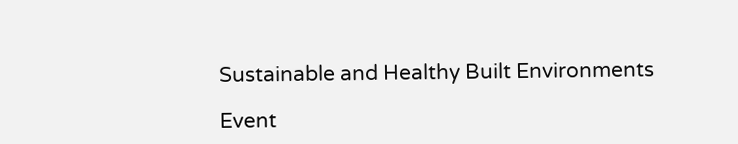Sustainable and Healthy Built Environments

Event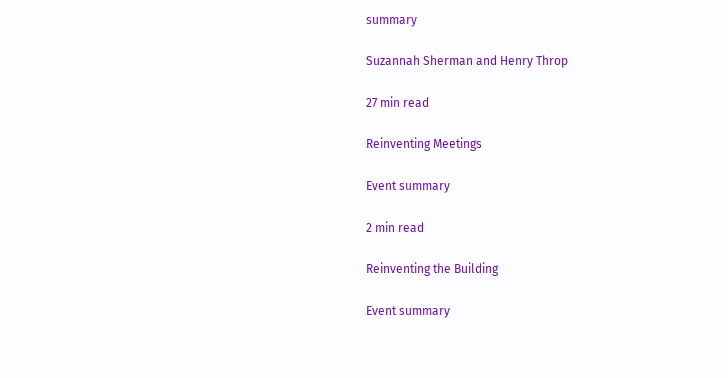summary

Suzannah Sherman and Henry Throp

27 min read

Reinventing Meetings

Event summary

2 min read

Reinventing the Building

Event summary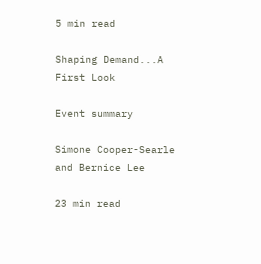5 min read

Shaping Demand...A First Look

Event summary

Simone Cooper-Searle and Bernice Lee

23 min read